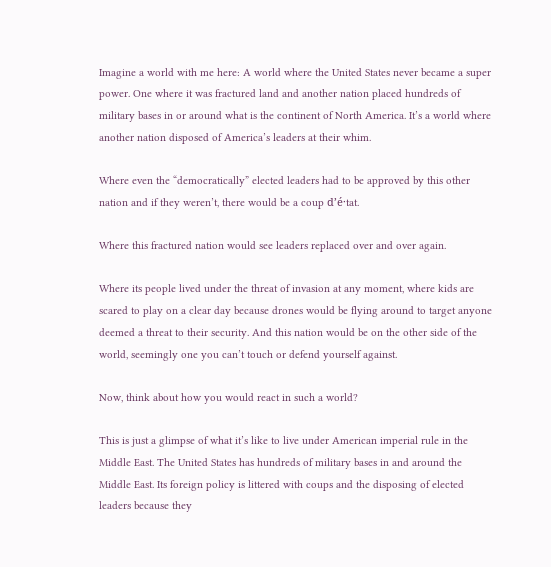Imagine a world with me here: A world where the United States never became a super power. One where it was fractured land and another nation placed hundreds of military bases in or around what is the continent of North America. It’s a world where another nation disposed of America’s leaders at their whim.

Where even the “democratically” elected leaders had to be approved by this other nation and if they weren’t, there would be a coup d’é·tat.

Where this fractured nation would see leaders replaced over and over again.

Where its people lived under the threat of invasion at any moment, where kids are scared to play on a clear day because drones would be flying around to target anyone deemed a threat to their security. And this nation would be on the other side of the world, seemingly one you can’t touch or defend yourself against.

Now, think about how you would react in such a world?

This is just a glimpse of what it’s like to live under American imperial rule in the Middle East. The United States has hundreds of military bases in and around the Middle East. Its foreign policy is littered with coups and the disposing of elected leaders because they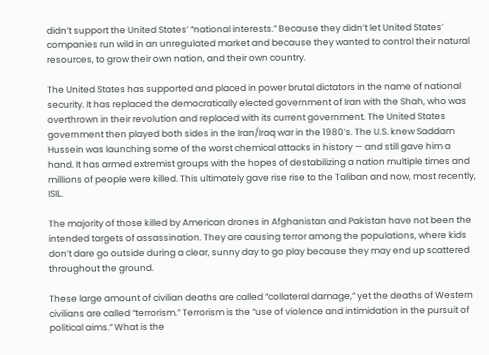didn’t support the United States’ “national interests.” Because they didn’t let United States’ companies run wild in an unregulated market and because they wanted to control their natural resources, to grow their own nation, and their own country.

The United States has supported and placed in power brutal dictators in the name of national security. It has replaced the democratically elected government of Iran with the Shah, who was overthrown in their revolution and replaced with its current government. The United States government then played both sides in the Iran/Iraq war in the 1980’s. The U.S. knew Saddam Hussein was launching some of the worst chemical attacks in history — and still gave him a hand. It has armed extremist groups with the hopes of destabilizing a nation multiple times and millions of people were killed. This ultimately gave rise rise to the Taliban and now, most recently, ISIL.

The majority of those killed by American drones in Afghanistan and Pakistan have not been the intended targets of assassination. They are causing terror among the populations, where kids don’t dare go outside during a clear, sunny day to go play because they may end up scattered throughout the ground.

These large amount of civilian deaths are called “collateral damage,” yet the deaths of Western civilians are called “terrorism.” Terrorism is the “use of violence and intimidation in the pursuit of political aims.” What is the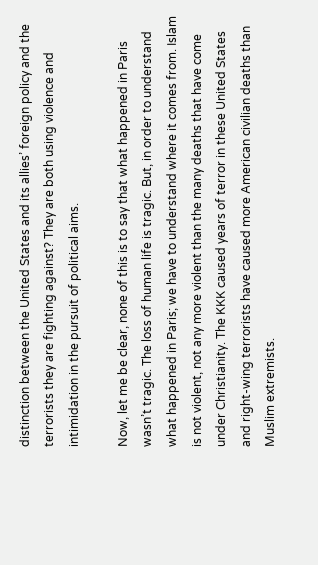distinction between the United States and its allies’ foreign policy and the terrorists they are fighting against? They are both using violence and intimidation in the pursuit of political aims.

Now, let me be clear, none of this is to say that what happened in Paris wasn’t tragic. The loss of human life is tragic. But, in order to understand what happened in Paris; we have to understand where it comes from. Islam is not violent, not any more violent than the many deaths that have come under Christianity. The KKK caused years of terror in these United States and right-wing terrorists have caused more American civilian deaths than Muslim extremists.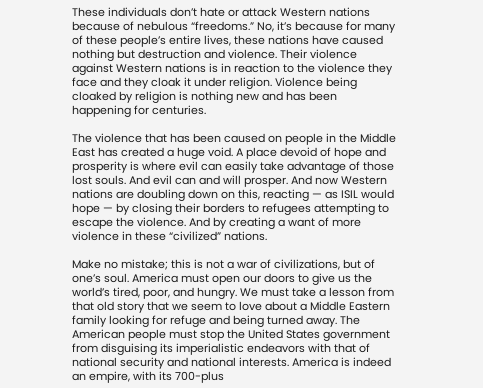These individuals don’t hate or attack Western nations because of nebulous “freedoms.” No, it’s because for many of these people’s entire lives, these nations have caused nothing but destruction and violence. Their violence against Western nations is in reaction to the violence they face and they cloak it under religion. Violence being cloaked by religion is nothing new and has been happening for centuries.

The violence that has been caused on people in the Middle East has created a huge void. A place devoid of hope and prosperity is where evil can easily take advantage of those lost souls. And evil can and will prosper. And now Western nations are doubling down on this, reacting — as ISIL would hope — by closing their borders to refugees attempting to escape the violence. And by creating a want of more violence in these “civilized” nations.

Make no mistake; this is not a war of civilizations, but of one’s soul. America must open our doors to give us the world’s tired, poor, and hungry. We must take a lesson from that old story that we seem to love about a Middle Eastern family looking for refuge and being turned away. The American people must stop the United States government from disguising its imperialistic endeavors with that of national security and national interests. America is indeed an empire, with its 700-plus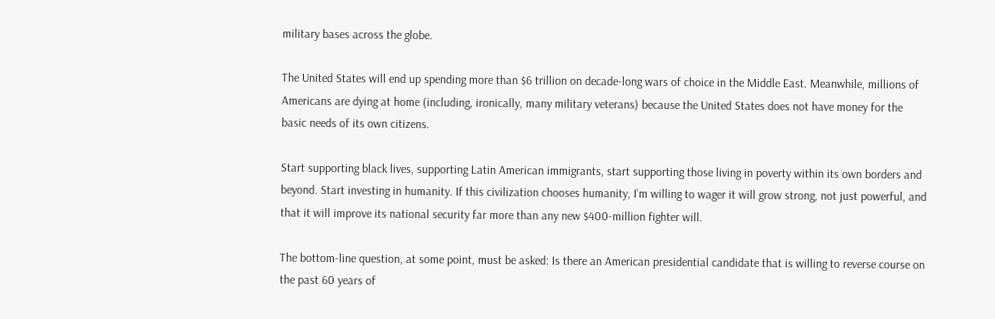military bases across the globe.

The United States will end up spending more than $6 trillion on decade-long wars of choice in the Middle East. Meanwhile, millions of Americans are dying at home (including, ironically, many military veterans) because the United States does not have money for the basic needs of its own citizens.

Start supporting black lives, supporting Latin American immigrants, start supporting those living in poverty within its own borders and beyond. Start investing in humanity. If this civilization chooses humanity, I’m willing to wager it will grow strong, not just powerful, and that it will improve its national security far more than any new $400-million fighter will.

The bottom-line question, at some point, must be asked: Is there an American presidential candidate that is willing to reverse course on the past 60 years of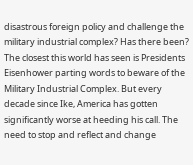disastrous foreign policy and challenge the military industrial complex? Has there been? The closest this world has seen is Presidents Eisenhower parting words to beware of the Military Industrial Complex. But every decade since Ike, America has gotten significantly worse at heeding his call. The need to stop and reflect and change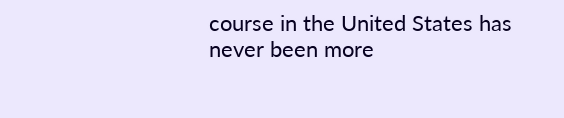course in the United States has never been more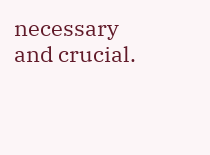necessary and crucial.